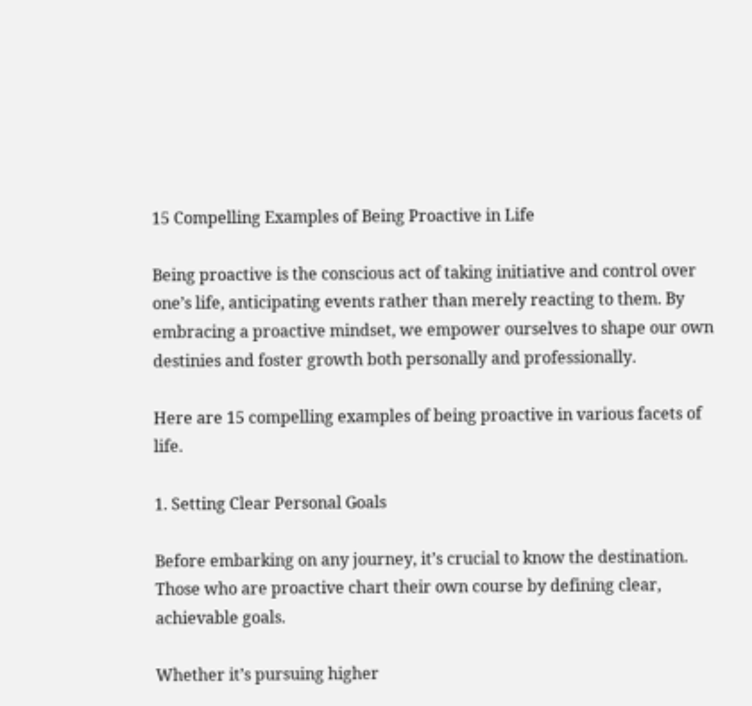15 Compelling Examples of Being Proactive in Life

Being proactive is the conscious act of taking initiative and control over one’s life, anticipating events rather than merely reacting to them. By embracing a proactive mindset, we empower ourselves to shape our own destinies and foster growth both personally and professionally.

Here are 15 compelling examples of being proactive in various facets of life.

1. Setting Clear Personal Goals

Before embarking on any journey, it’s crucial to know the destination. Those who are proactive chart their own course by defining clear, achievable goals.

Whether it’s pursuing higher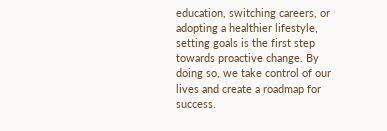education, switching careers, or adopting a healthier lifestyle, setting goals is the first step towards proactive change. By doing so, we take control of our lives and create a roadmap for success.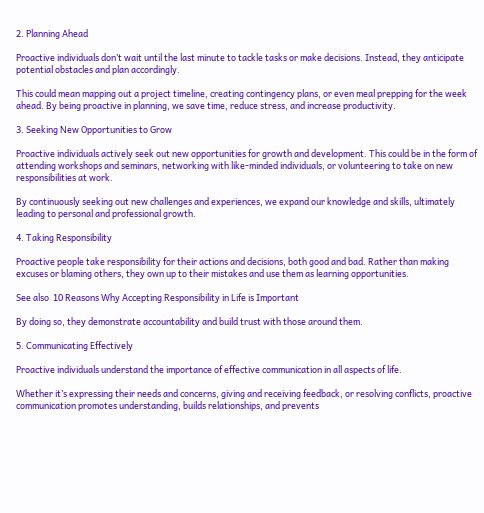2. Planning Ahead

Proactive individuals don’t wait until the last minute to tackle tasks or make decisions. Instead, they anticipate potential obstacles and plan accordingly.

This could mean mapping out a project timeline, creating contingency plans, or even meal prepping for the week ahead. By being proactive in planning, we save time, reduce stress, and increase productivity.

3. Seeking New Opportunities to Grow

Proactive individuals actively seek out new opportunities for growth and development. This could be in the form of attending workshops and seminars, networking with like-minded individuals, or volunteering to take on new responsibilities at work.

By continuously seeking out new challenges and experiences, we expand our knowledge and skills, ultimately leading to personal and professional growth.

4. Taking Responsibility

Proactive people take responsibility for their actions and decisions, both good and bad. Rather than making excuses or blaming others, they own up to their mistakes and use them as learning opportunities.

See also  10 Reasons Why Accepting Responsibility in Life is Important

By doing so, they demonstrate accountability and build trust with those around them.

5. Communicating Effectively

Proactive individuals understand the importance of effective communication in all aspects of life.

Whether it’s expressing their needs and concerns, giving and receiving feedback, or resolving conflicts, proactive communication promotes understanding, builds relationships, and prevents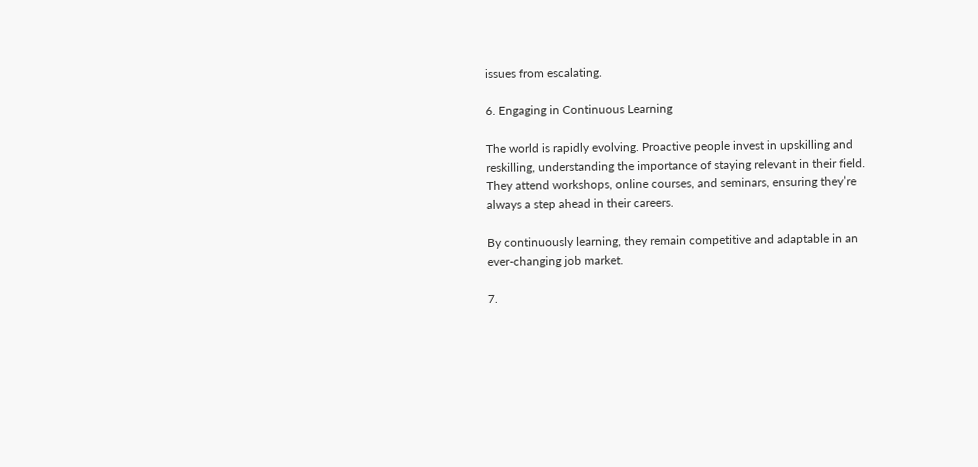issues from escalating.

6. Engaging in Continuous Learning

The world is rapidly evolving. Proactive people invest in upskilling and reskilling, understanding the importance of staying relevant in their field. They attend workshops, online courses, and seminars, ensuring they’re always a step ahead in their careers.

By continuously learning, they remain competitive and adaptable in an ever-changing job market.

7.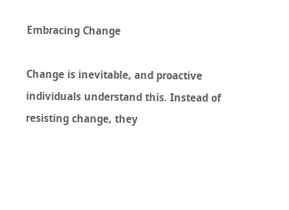Embracing Change

Change is inevitable, and proactive individuals understand this. Instead of resisting change, they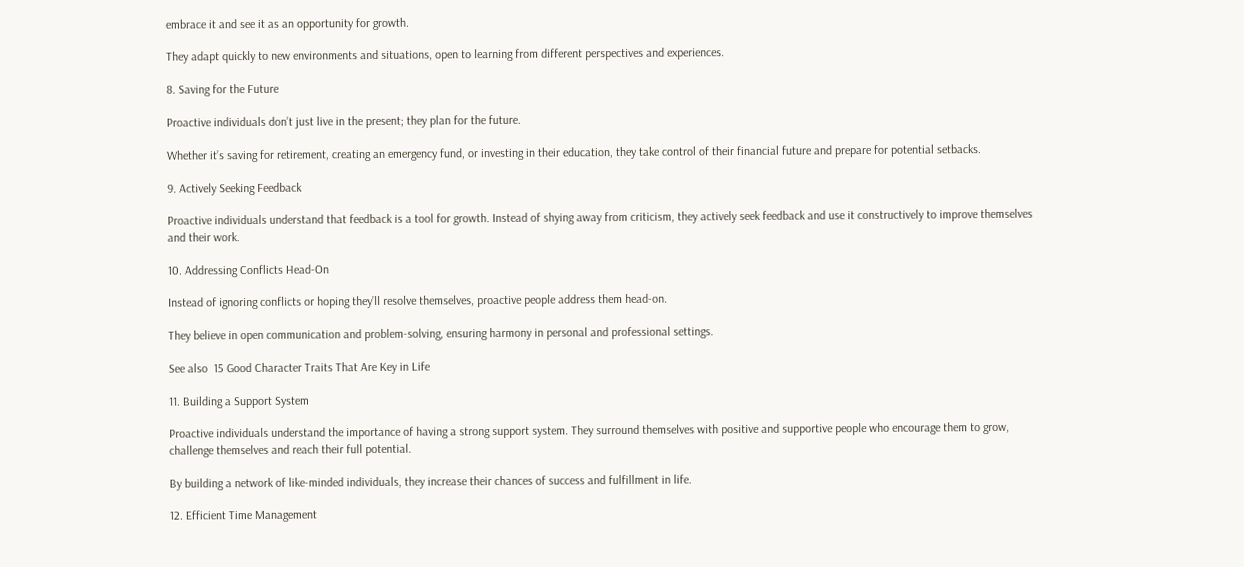embrace it and see it as an opportunity for growth.

They adapt quickly to new environments and situations, open to learning from different perspectives and experiences.

8. Saving for the Future

Proactive individuals don’t just live in the present; they plan for the future.

Whether it’s saving for retirement, creating an emergency fund, or investing in their education, they take control of their financial future and prepare for potential setbacks.

9. Actively Seeking Feedback

Proactive individuals understand that feedback is a tool for growth. Instead of shying away from criticism, they actively seek feedback and use it constructively to improve themselves and their work.

10. Addressing Conflicts Head-On

Instead of ignoring conflicts or hoping they’ll resolve themselves, proactive people address them head-on.

They believe in open communication and problem-solving, ensuring harmony in personal and professional settings.

See also  15 Good Character Traits That Are Key in Life

11. Building a Support System

Proactive individuals understand the importance of having a strong support system. They surround themselves with positive and supportive people who encourage them to grow, challenge themselves and reach their full potential.

By building a network of like-minded individuals, they increase their chances of success and fulfillment in life.

12. Efficient Time Management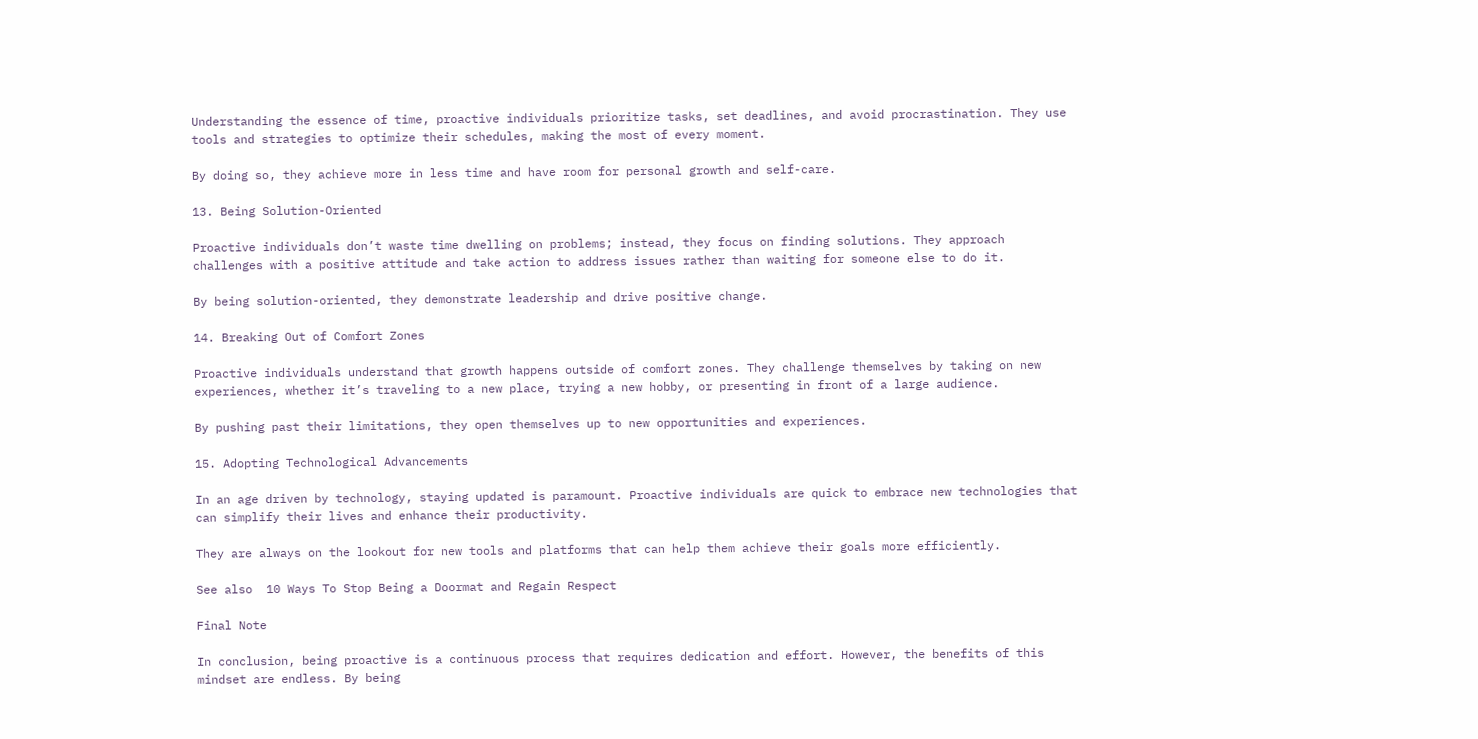Understanding the essence of time, proactive individuals prioritize tasks, set deadlines, and avoid procrastination. They use tools and strategies to optimize their schedules, making the most of every moment.

By doing so, they achieve more in less time and have room for personal growth and self-care.

13. Being Solution-Oriented

Proactive individuals don’t waste time dwelling on problems; instead, they focus on finding solutions. They approach challenges with a positive attitude and take action to address issues rather than waiting for someone else to do it.

By being solution-oriented, they demonstrate leadership and drive positive change.

14. Breaking Out of Comfort Zones

Proactive individuals understand that growth happens outside of comfort zones. They challenge themselves by taking on new experiences, whether it’s traveling to a new place, trying a new hobby, or presenting in front of a large audience.

By pushing past their limitations, they open themselves up to new opportunities and experiences.

15. Adopting Technological Advancements

In an age driven by technology, staying updated is paramount. Proactive individuals are quick to embrace new technologies that can simplify their lives and enhance their productivity.

They are always on the lookout for new tools and platforms that can help them achieve their goals more efficiently.

See also  10 Ways To Stop Being a Doormat and Regain Respect

Final Note

In conclusion, being proactive is a continuous process that requires dedication and effort. However, the benefits of this mindset are endless. By being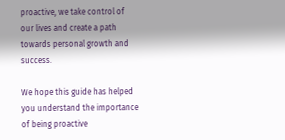proactive, we take control of our lives and create a path towards personal growth and success.

We hope this guide has helped you understand the importance of being proactive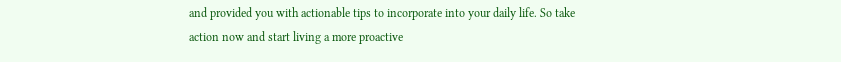and provided you with actionable tips to incorporate into your daily life. So take action now and start living a more proactive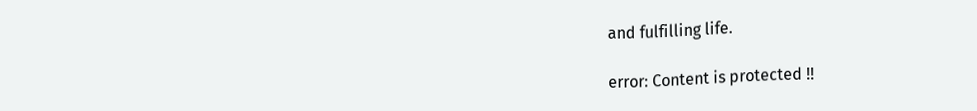and fulfilling life.

error: Content is protected !!